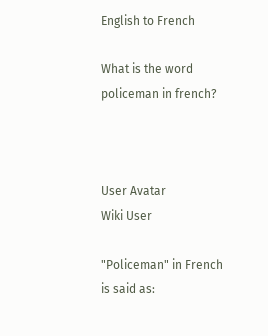English to French

What is the word policeman in french?



User Avatar
Wiki User

"Policeman" in French is said as: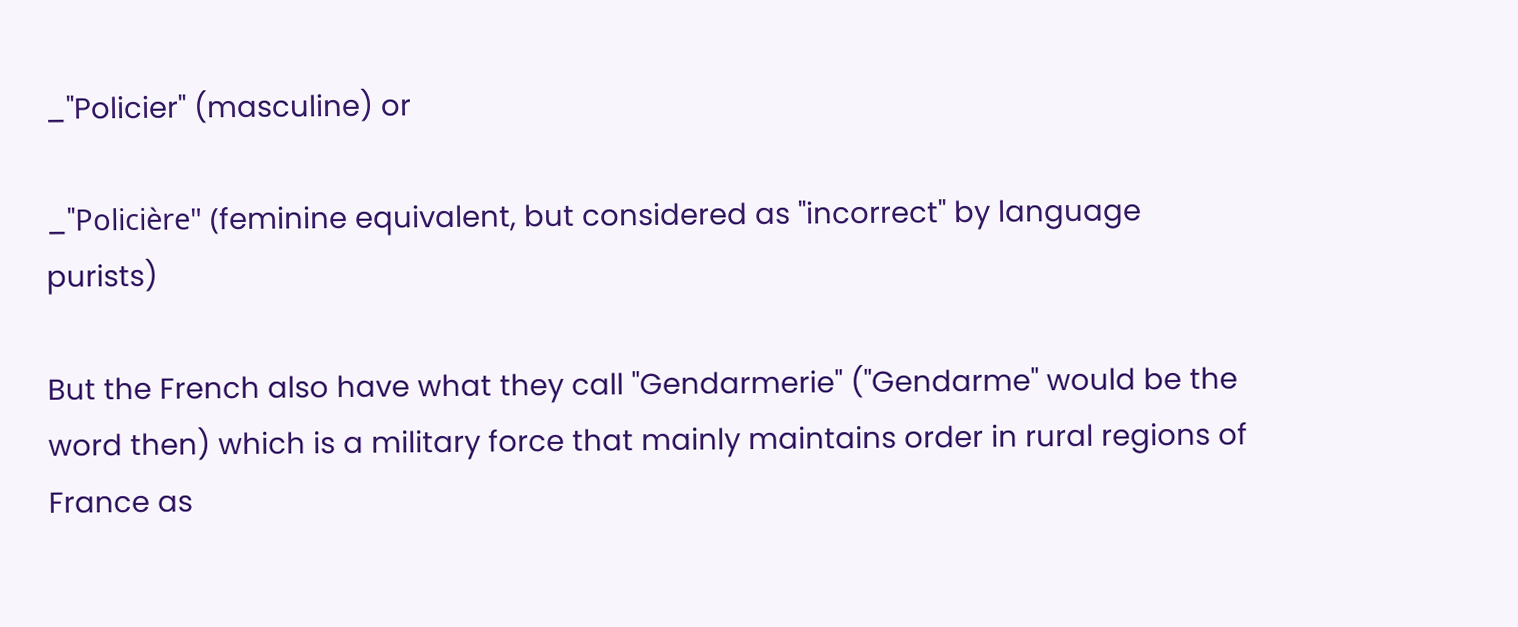_"Policier" (masculine) or

_"Policière" (feminine equivalent, but considered as "incorrect" by language purists)

But the French also have what they call "Gendarmerie" ("Gendarme" would be the word then) which is a military force that mainly maintains order in rural regions of France as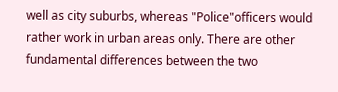well as city suburbs, whereas "Police"officers would rather work in urban areas only. There are other fundamental differences between the two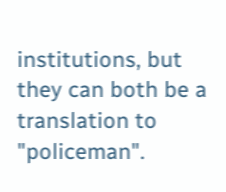institutions, but they can both be a translation to "policeman".